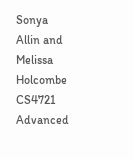Sonya Allin and Melissa Holcombe
CS4721 Advanced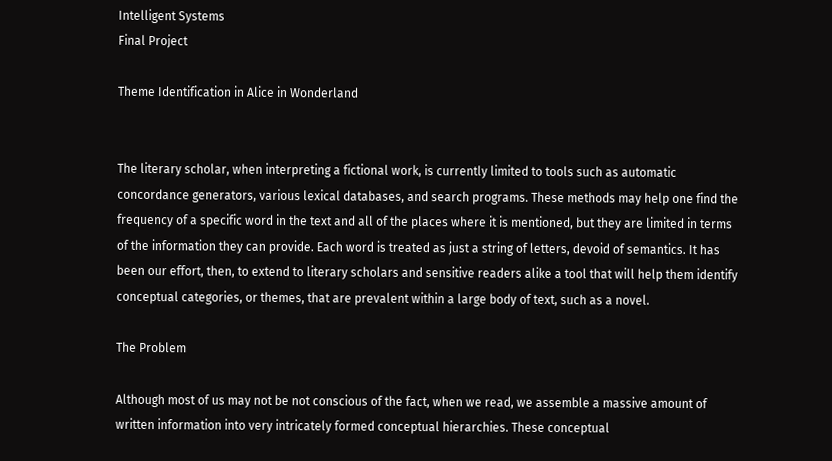Intelligent Systems
Final Project

Theme Identification in Alice in Wonderland


The literary scholar, when interpreting a fictional work, is currently limited to tools such as automatic concordance generators, various lexical databases, and search programs. These methods may help one find the frequency of a specific word in the text and all of the places where it is mentioned, but they are limited in terms of the information they can provide. Each word is treated as just a string of letters, devoid of semantics. It has been our effort, then, to extend to literary scholars and sensitive readers alike a tool that will help them identify conceptual categories, or themes, that are prevalent within a large body of text, such as a novel.

The Problem

Although most of us may not be not conscious of the fact, when we read, we assemble a massive amount of written information into very intricately formed conceptual hierarchies. These conceptual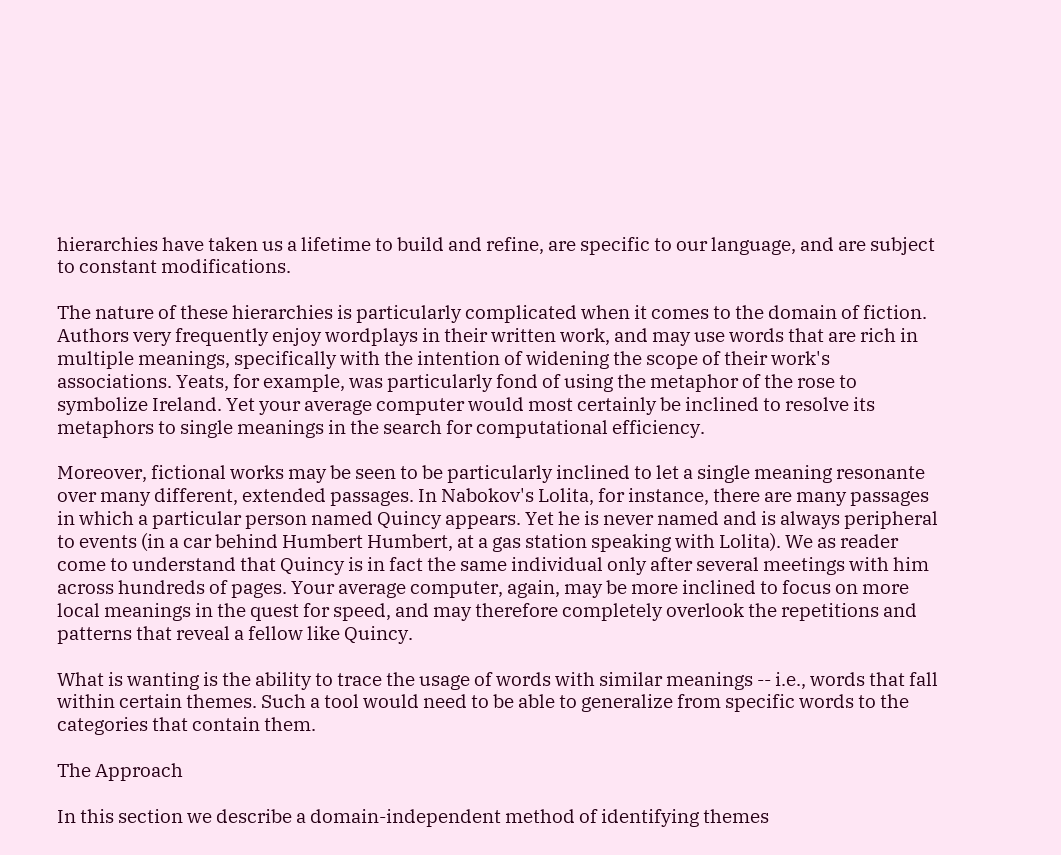hierarchies have taken us a lifetime to build and refine, are specific to our language, and are subject to constant modifications.

The nature of these hierarchies is particularly complicated when it comes to the domain of fiction. Authors very frequently enjoy wordplays in their written work, and may use words that are rich in multiple meanings, specifically with the intention of widening the scope of their work's associations. Yeats, for example, was particularly fond of using the metaphor of the rose to symbolize Ireland. Yet your average computer would most certainly be inclined to resolve its metaphors to single meanings in the search for computational efficiency.

Moreover, fictional works may be seen to be particularly inclined to let a single meaning resonante over many different, extended passages. In Nabokov's Lolita, for instance, there are many passages in which a particular person named Quincy appears. Yet he is never named and is always peripheral to events (in a car behind Humbert Humbert, at a gas station speaking with Lolita). We as reader come to understand that Quincy is in fact the same individual only after several meetings with him across hundreds of pages. Your average computer, again, may be more inclined to focus on more local meanings in the quest for speed, and may therefore completely overlook the repetitions and patterns that reveal a fellow like Quincy.

What is wanting is the ability to trace the usage of words with similar meanings -- i.e., words that fall within certain themes. Such a tool would need to be able to generalize from specific words to the categories that contain them.

The Approach

In this section we describe a domain-independent method of identifying themes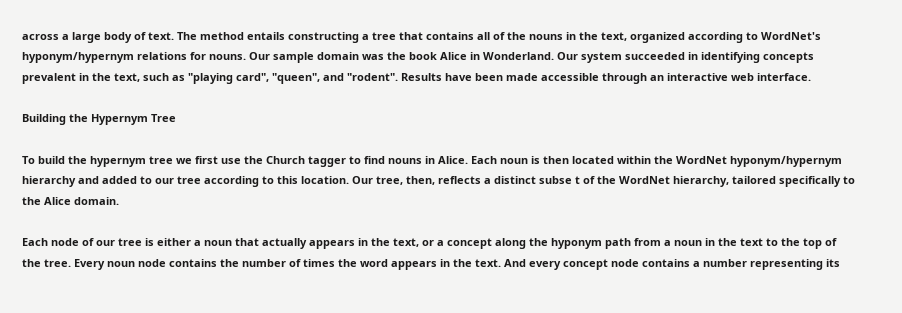across a large body of text. The method entails constructing a tree that contains all of the nouns in the text, organized according to WordNet's hyponym/hypernym relations for nouns. Our sample domain was the book Alice in Wonderland. Our system succeeded in identifying concepts prevalent in the text, such as "playing card", "queen", and "rodent". Results have been made accessible through an interactive web interface.

Building the Hypernym Tree

To build the hypernym tree we first use the Church tagger to find nouns in Alice. Each noun is then located within the WordNet hyponym/hypernym hierarchy and added to our tree according to this location. Our tree, then, reflects a distinct subse t of the WordNet hierarchy, tailored specifically to the Alice domain.

Each node of our tree is either a noun that actually appears in the text, or a concept along the hyponym path from a noun in the text to the top of the tree. Every noun node contains the number of times the word appears in the text. And every concept node contains a number representing its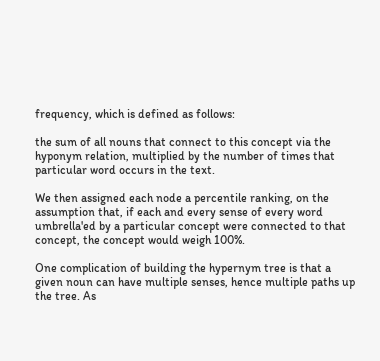frequency, which is defined as follows:

the sum of all nouns that connect to this concept via the hyponym relation, multiplied by the number of times that particular word occurs in the text.

We then assigned each node a percentile ranking, on the assumption that, if each and every sense of every word umbrella'ed by a particular concept were connected to that concept, the concept would weigh 100%.

One complication of building the hypernym tree is that a given noun can have multiple senses, hence multiple paths up the tree. As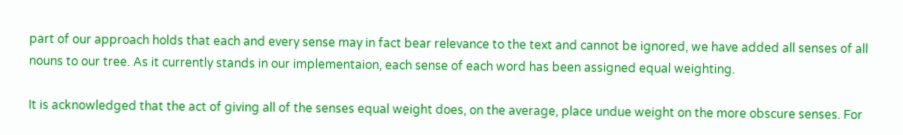part of our approach holds that each and every sense may in fact bear relevance to the text and cannot be ignored, we have added all senses of all nouns to our tree. As it currently stands in our implementaion, each sense of each word has been assigned equal weighting.

It is acknowledged that the act of giving all of the senses equal weight does, on the average, place undue weight on the more obscure senses. For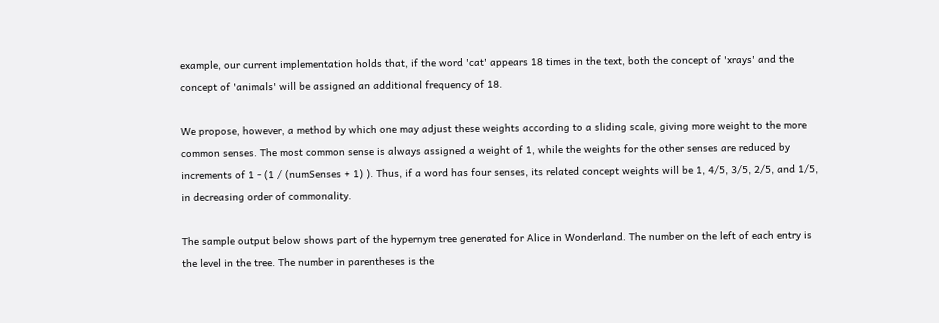example, our current implementation holds that, if the word 'cat' appears 18 times in the text, both the concept of 'xrays' and the concept of 'animals' will be assigned an additional frequency of 18.

We propose, however, a method by which one may adjust these weights according to a sliding scale, giving more weight to the more common senses. The most common sense is always assigned a weight of 1, while the weights for the other senses are reduced by increments of 1 - (1 / (numSenses + 1) ). Thus, if a word has four senses, its related concept weights will be 1, 4/5, 3/5, 2/5, and 1/5, in decreasing order of commonality.

The sample output below shows part of the hypernym tree generated for Alice in Wonderland. The number on the left of each entry is the level in the tree. The number in parentheses is the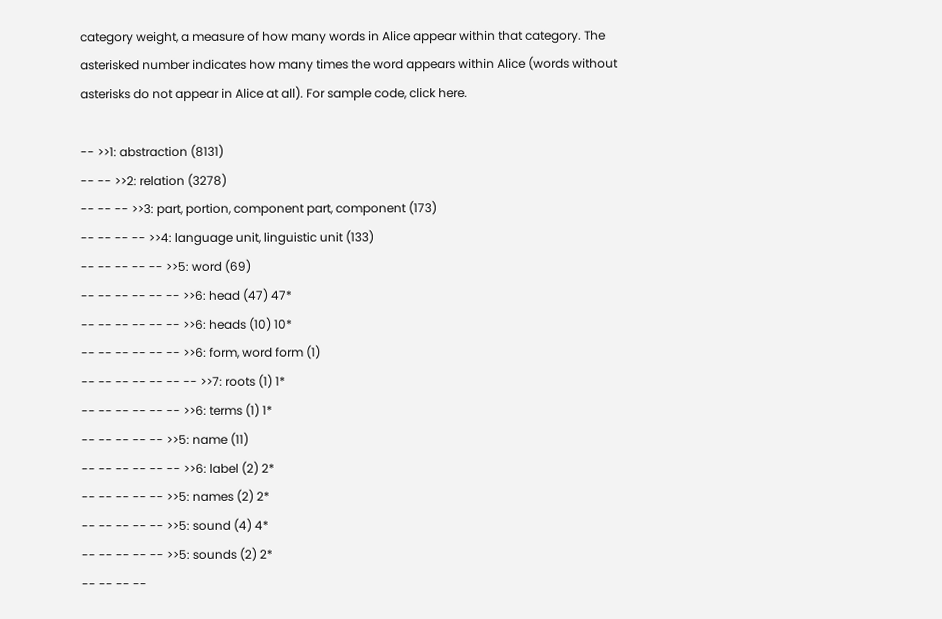category weight, a measure of how many words in Alice appear within that category. The asterisked number indicates how many times the word appears within Alice (words without asterisks do not appear in Alice at all). For sample code, click here.

-- >>1: abstraction (8131)
-- -- >>2: relation (3278)
-- -- -- >>3: part, portion, component part, component (173)
-- -- -- -- >>4: language unit, linguistic unit (133)
-- -- -- -- -- >>5: word (69)
-- -- -- -- -- -- >>6: head (47) 47*
-- -- -- -- -- -- >>6: heads (10) 10*
-- -- -- -- -- -- >>6: form, word form (1)
-- -- -- -- -- -- -- >>7: roots (1) 1*
-- -- -- -- -- -- >>6: terms (1) 1*
-- -- -- -- -- >>5: name (11)
-- -- -- -- -- -- >>6: label (2) 2*
-- -- -- -- -- >>5: names (2) 2*
-- -- -- -- -- >>5: sound (4) 4*
-- -- -- -- -- >>5: sounds (2) 2*
-- -- -- --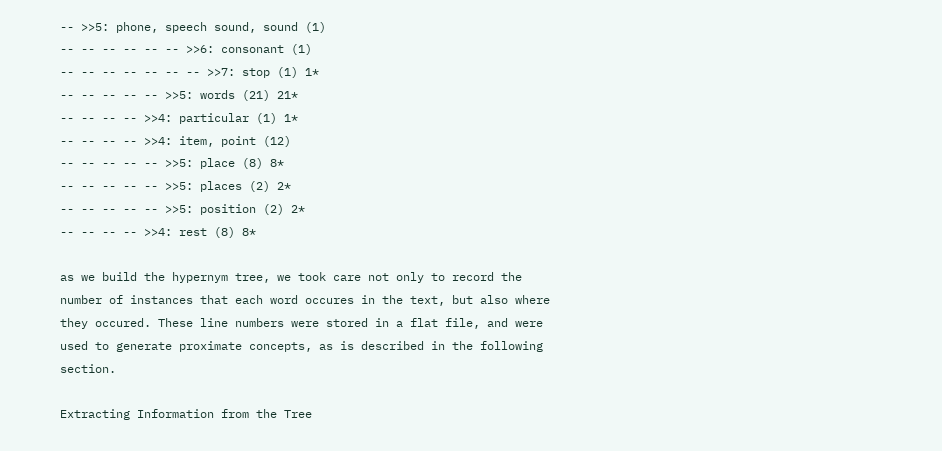-- >>5: phone, speech sound, sound (1)
-- -- -- -- -- -- >>6: consonant (1)
-- -- -- -- -- -- -- >>7: stop (1) 1*
-- -- -- -- -- >>5: words (21) 21*
-- -- -- -- >>4: particular (1) 1*
-- -- -- -- >>4: item, point (12)
-- -- -- -- -- >>5: place (8) 8*
-- -- -- -- -- >>5: places (2) 2*
-- -- -- -- -- >>5: position (2) 2*
-- -- -- -- >>4: rest (8) 8*

as we build the hypernym tree, we took care not only to record the number of instances that each word occures in the text, but also where they occured. These line numbers were stored in a flat file, and were used to generate proximate concepts, as is described in the following section.

Extracting Information from the Tree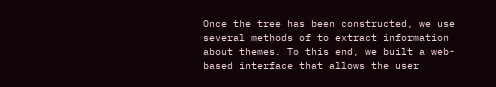Once the tree has been constructed, we use several methods of to extract information about themes. To this end, we built a web-based interface that allows the user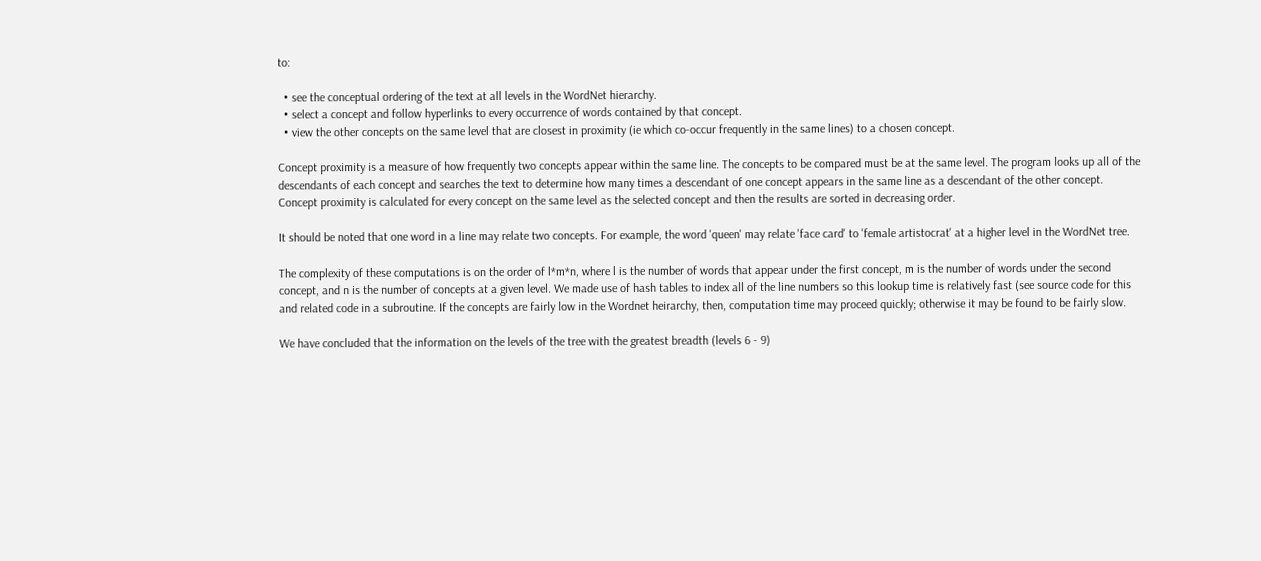to:

  • see the conceptual ordering of the text at all levels in the WordNet hierarchy.
  • select a concept and follow hyperlinks to every occurrence of words contained by that concept.
  • view the other concepts on the same level that are closest in proximity (ie which co-occur frequently in the same lines) to a chosen concept.

Concept proximity is a measure of how frequently two concepts appear within the same line. The concepts to be compared must be at the same level. The program looks up all of the descendants of each concept and searches the text to determine how many times a descendant of one concept appears in the same line as a descendant of the other concept. Concept proximity is calculated for every concept on the same level as the selected concept and then the results are sorted in decreasing order.

It should be noted that one word in a line may relate two concepts. For example, the word 'queen' may relate 'face card' to 'female artistocrat' at a higher level in the WordNet tree.

The complexity of these computations is on the order of l*m*n, where l is the number of words that appear under the first concept, m is the number of words under the second concept, and n is the number of concepts at a given level. We made use of hash tables to index all of the line numbers so this lookup time is relatively fast (see source code for this and related code in a subroutine. If the concepts are fairly low in the Wordnet heirarchy, then, computation time may proceed quickly; otherwise it may be found to be fairly slow.

We have concluded that the information on the levels of the tree with the greatest breadth (levels 6 - 9)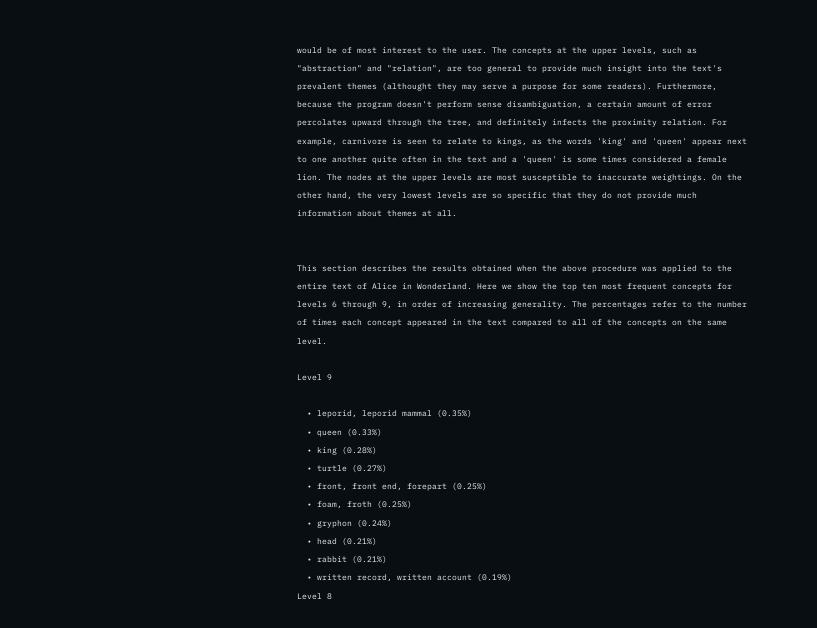would be of most interest to the user. The concepts at the upper levels, such as "abstraction" and "relation", are too general to provide much insight into the text's prevalent themes (althought they may serve a purpose for some readers). Furthermore, because the program doesn't perform sense disambiguation, a certain amount of error percolates upward through the tree, and definitely infects the proximity relation. For example, carnivore is seen to relate to kings, as the words 'king' and 'queen' appear next to one another quite often in the text and a 'queen' is some times considered a female lion. The nodes at the upper levels are most susceptible to inaccurate weightings. On the other hand, the very lowest levels are so specific that they do not provide much information about themes at all.


This section describes the results obtained when the above procedure was applied to the entire text of Alice in Wonderland. Here we show the top ten most frequent concepts for levels 6 through 9, in order of increasing generality. The percentages refer to the number of times each concept appeared in the text compared to all of the concepts on the same level.

Level 9

  • leporid, leporid mammal (0.35%)
  • queen (0.33%)
  • king (0.28%)
  • turtle (0.27%)
  • front, front end, forepart (0.25%)
  • foam, froth (0.25%)
  • gryphon (0.24%)
  • head (0.21%)
  • rabbit (0.21%)
  • written record, written account (0.19%)
Level 8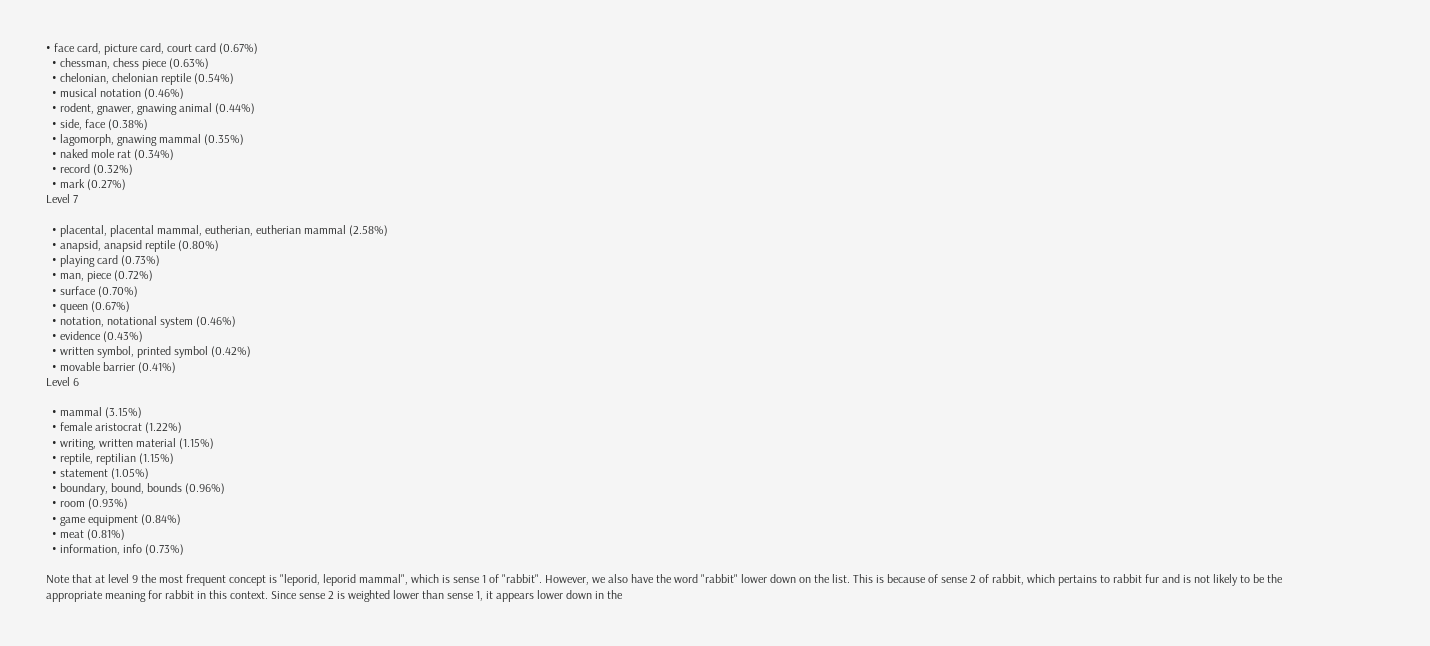• face card, picture card, court card (0.67%)
  • chessman, chess piece (0.63%)
  • chelonian, chelonian reptile (0.54%)
  • musical notation (0.46%)
  • rodent, gnawer, gnawing animal (0.44%)
  • side, face (0.38%)
  • lagomorph, gnawing mammal (0.35%)
  • naked mole rat (0.34%)
  • record (0.32%)
  • mark (0.27%)
Level 7

  • placental, placental mammal, eutherian, eutherian mammal (2.58%)
  • anapsid, anapsid reptile (0.80%)
  • playing card (0.73%)
  • man, piece (0.72%)
  • surface (0.70%)
  • queen (0.67%)
  • notation, notational system (0.46%)
  • evidence (0.43%)
  • written symbol, printed symbol (0.42%)
  • movable barrier (0.41%)
Level 6

  • mammal (3.15%)
  • female aristocrat (1.22%)
  • writing, written material (1.15%)
  • reptile, reptilian (1.15%)
  • statement (1.05%)
  • boundary, bound, bounds (0.96%)
  • room (0.93%)
  • game equipment (0.84%)
  • meat (0.81%)
  • information, info (0.73%)

Note that at level 9 the most frequent concept is "leporid, leporid mammal", which is sense 1 of "rabbit". However, we also have the word "rabbit" lower down on the list. This is because of sense 2 of rabbit, which pertains to rabbit fur and is not likely to be the appropriate meaning for rabbit in this context. Since sense 2 is weighted lower than sense 1, it appears lower down in the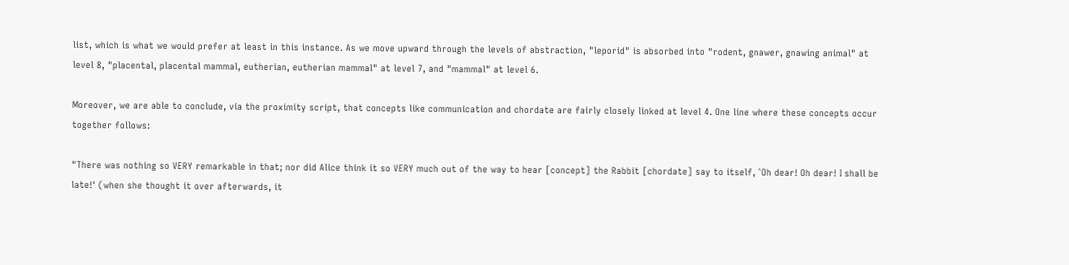list, which is what we would prefer at least in this instance. As we move upward through the levels of abstraction, "leporid" is absorbed into "rodent, gnawer, gnawing animal" at level 8, "placental, placental mammal, eutherian, eutherian mammal" at level 7, and "mammal" at level 6.

Moreover, we are able to conclude, via the proximity script, that concepts like communication and chordate are fairly closely linked at level 4. One line where these concepts occur together follows:

"There was nothing so VERY remarkable in that; nor did Alice think it so VERY much out of the way to hear [concept] the Rabbit [chordate] say to itself, `Oh dear! Oh dear! I shall be late!' (when she thought it over afterwards, it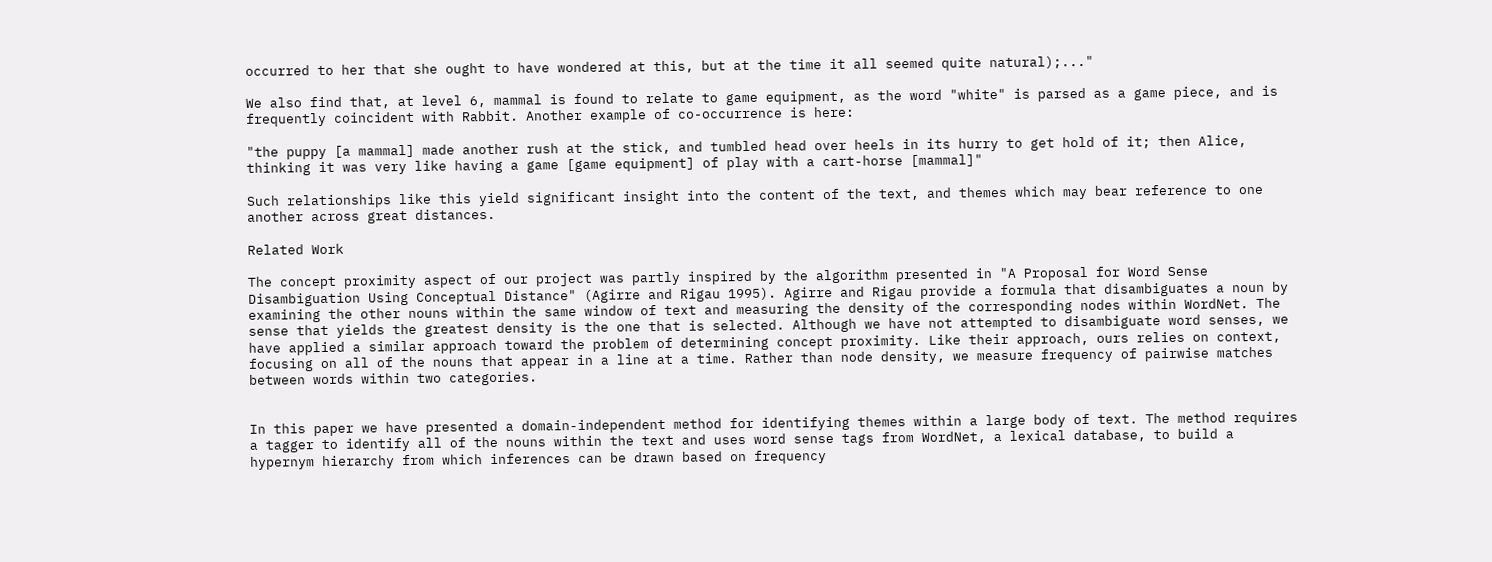occurred to her that she ought to have wondered at this, but at the time it all seemed quite natural);..."

We also find that, at level 6, mammal is found to relate to game equipment, as the word "white" is parsed as a game piece, and is frequently coincident with Rabbit. Another example of co-occurrence is here:

"the puppy [a mammal] made another rush at the stick, and tumbled head over heels in its hurry to get hold of it; then Alice, thinking it was very like having a game [game equipment] of play with a cart-horse [mammal]"

Such relationships like this yield significant insight into the content of the text, and themes which may bear reference to one another across great distances.

Related Work

The concept proximity aspect of our project was partly inspired by the algorithm presented in "A Proposal for Word Sense Disambiguation Using Conceptual Distance" (Agirre and Rigau 1995). Agirre and Rigau provide a formula that disambiguates a noun by examining the other nouns within the same window of text and measuring the density of the corresponding nodes within WordNet. The sense that yields the greatest density is the one that is selected. Although we have not attempted to disambiguate word senses, we have applied a similar approach toward the problem of determining concept proximity. Like their approach, ours relies on context, focusing on all of the nouns that appear in a line at a time. Rather than node density, we measure frequency of pairwise matches between words within two categories.


In this paper we have presented a domain-independent method for identifying themes within a large body of text. The method requires a tagger to identify all of the nouns within the text and uses word sense tags from WordNet, a lexical database, to build a hypernym hierarchy from which inferences can be drawn based on frequency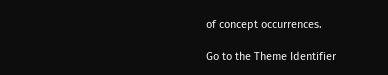of concept occurrences.

Go to the Theme Identifier